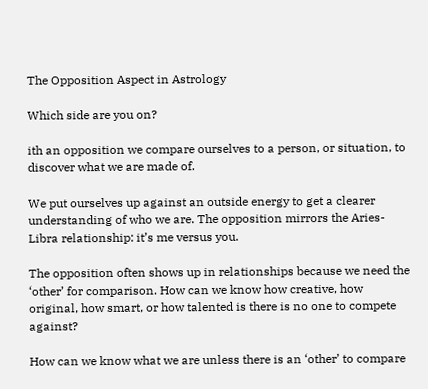The Opposition Aspect in Astrology

Which side are you on?

ith an opposition we compare ourselves to a person, or situation, to discover what we are made of.

We put ourselves up against an outside energy to get a clearer understanding of who we are. The opposition mirrors the Aries-Libra relationship: it’s me versus you.

The opposition often shows up in relationships because we need the ‘other’ for comparison. How can we know how creative, how original, how smart, or how talented is there is no one to compete against?

How can we know what we are unless there is an ‘other’ to compare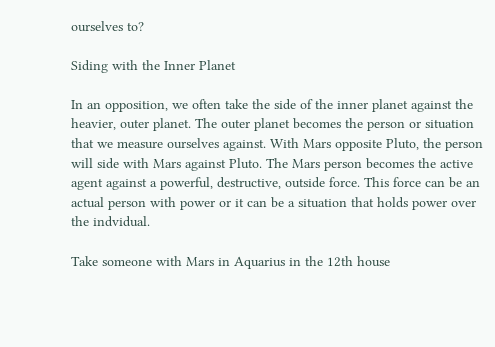ourselves to?

Siding with the Inner Planet

In an opposition, we often take the side of the inner planet against the heavier, outer planet. The outer planet becomes the person or situation that we measure ourselves against. With Mars opposite Pluto, the person will side with Mars against Pluto. The Mars person becomes the active agent against a powerful, destructive, outside force. This force can be an actual person with power or it can be a situation that holds power over the indvidual.

Take someone with Mars in Aquarius in the 12th house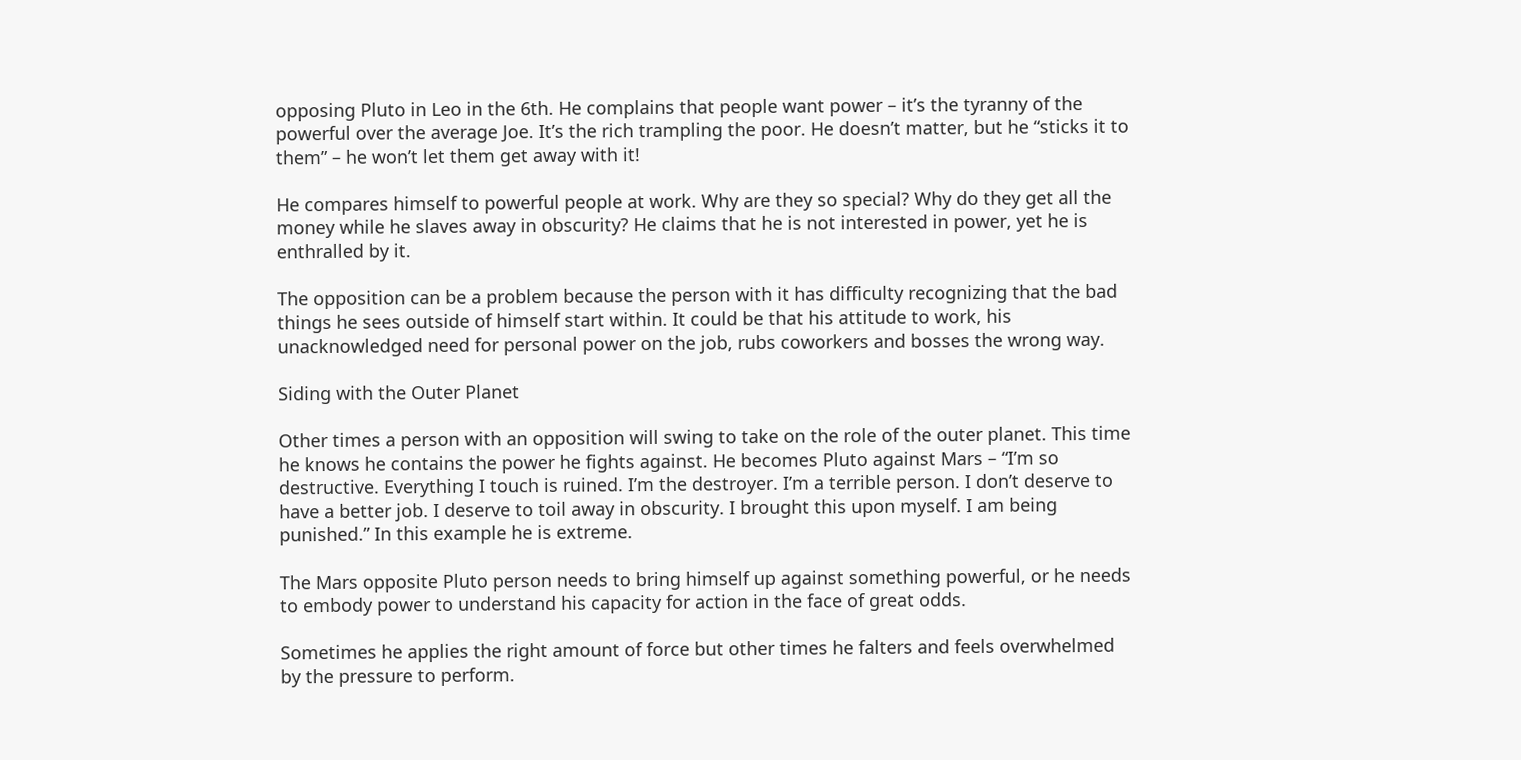opposing Pluto in Leo in the 6th. He complains that people want power – it’s the tyranny of the powerful over the average Joe. It’s the rich trampling the poor. He doesn’t matter, but he “sticks it to them” – he won’t let them get away with it!

He compares himself to powerful people at work. Why are they so special? Why do they get all the money while he slaves away in obscurity? He claims that he is not interested in power, yet he is enthralled by it.

The opposition can be a problem because the person with it has difficulty recognizing that the bad things he sees outside of himself start within. It could be that his attitude to work, his unacknowledged need for personal power on the job, rubs coworkers and bosses the wrong way.

Siding with the Outer Planet

Other times a person with an opposition will swing to take on the role of the outer planet. This time he knows he contains the power he fights against. He becomes Pluto against Mars – “I’m so destructive. Everything I touch is ruined. I’m the destroyer. I’m a terrible person. I don’t deserve to have a better job. I deserve to toil away in obscurity. I brought this upon myself. I am being punished.” In this example he is extreme.

The Mars opposite Pluto person needs to bring himself up against something powerful, or he needs to embody power to understand his capacity for action in the face of great odds.

Sometimes he applies the right amount of force but other times he falters and feels overwhelmed by the pressure to perform.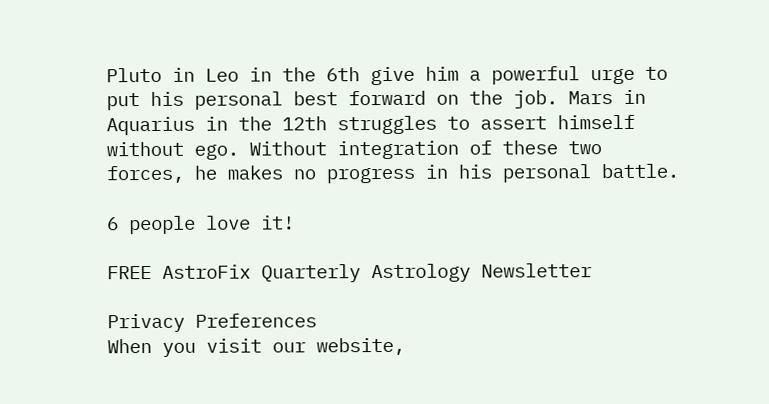Pluto in Leo in the 6th give him a powerful urge to put his personal best forward on the job. Mars in Aquarius in the 12th struggles to assert himself without ego. Without integration of these two forces, he makes no progress in his personal battle.

6 people love it!

FREE AstroFix Quarterly Astrology Newsletter

Privacy Preferences
When you visit our website,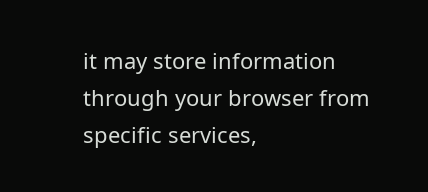it may store information through your browser from specific services,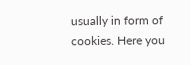usually in form of cookies. Here you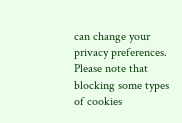can change your privacy preferences. Please note that blocking some types of cookies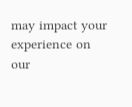may impact your experience on our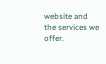website and the services we offer.